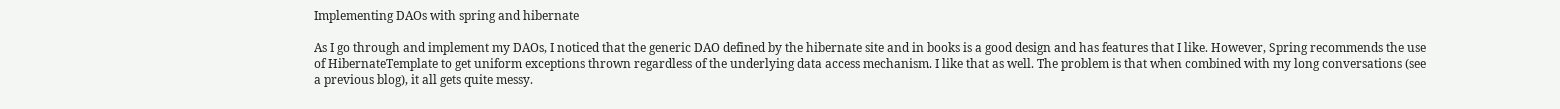Implementing DAOs with spring and hibernate

As I go through and implement my DAOs, I noticed that the generic DAO defined by the hibernate site and in books is a good design and has features that I like. However, Spring recommends the use of HibernateTemplate to get uniform exceptions thrown regardless of the underlying data access mechanism. I like that as well. The problem is that when combined with my long conversations (see a previous blog), it all gets quite messy.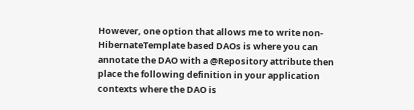However, one option that allows me to write non-HibernateTemplate based DAOs is where you can annotate the DAO with a @Repository attribute then place the following definition in your application contexts where the DAO is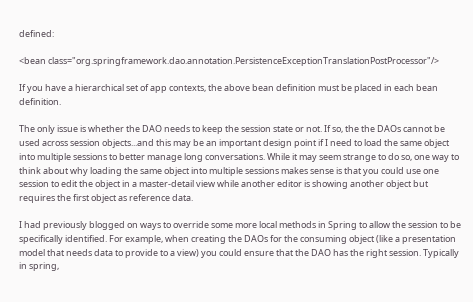defined:

<bean class="org.springframework.dao.annotation.PersistenceExceptionTranslationPostProcessor"/>

If you have a hierarchical set of app contexts, the above bean definition must be placed in each bean definition.

The only issue is whether the DAO needs to keep the session state or not. If so, the the DAOs cannot be used across session objects...and this may be an important design point if I need to load the same object into multiple sessions to better manage long conversations. While it may seem strange to do so, one way to think about why loading the same object into multiple sessions makes sense is that you could use one session to edit the object in a master-detail view while another editor is showing another object but requires the first object as reference data.

I had previously blogged on ways to override some more local methods in Spring to allow the session to be specifically identified. For example, when creating the DAOs for the consuming object (like a presentation model that needs data to provide to a view) you could ensure that the DAO has the right session. Typically in spring,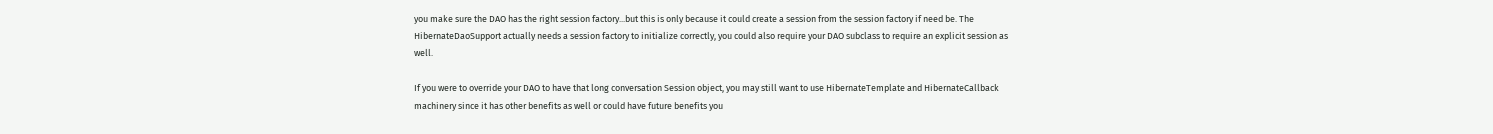you make sure the DAO has the right session factory...but this is only because it could create a session from the session factory if need be. The HibernateDaoSupport actually needs a session factory to initialize correctly, you could also require your DAO subclass to require an explicit session as well.

If you were to override your DAO to have that long conversation Session object, you may still want to use HibernateTemplate and HibernateCallback machinery since it has other benefits as well or could have future benefits you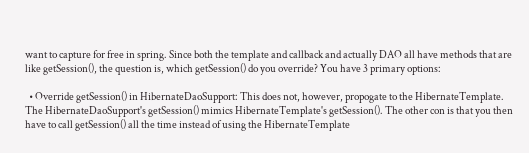want to capture for free in spring. Since both the template and callback and actually DAO all have methods that are like getSession(), the question is, which getSession() do you override? You have 3 primary options:

  • Override getSession() in HibernateDaoSupport: This does not, however, propogate to the HibernateTemplate. The HibernateDaoSupport's getSession() mimics HibernateTemplate's getSession(). The other con is that you then have to call getSession() all the time instead of using the HibernateTemplate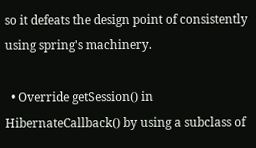so it defeats the design point of consistently using spring's machinery.

  • Override getSession() in HibernateCallback() by using a subclass of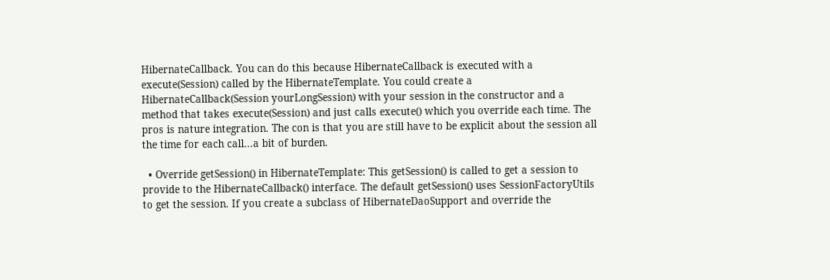HibernateCallback. You can do this because HibernateCallback is executed with a execute(Session) called by the HibernateTemplate. You could create a HibernateCallback(Session yourLongSession) with your session in the constructor and a method that takes execute(Session) and just calls execute() which you override each time. The pros is nature integration. The con is that you are still have to be explicit about the session all the time for each call...a bit of burden.

  • Override getSession() in HibernateTemplate: This getSession() is called to get a session to provide to the HibernateCallback() interface. The default getSession() uses SessionFactoryUtils to get the session. If you create a subclass of HibernateDaoSupport and override the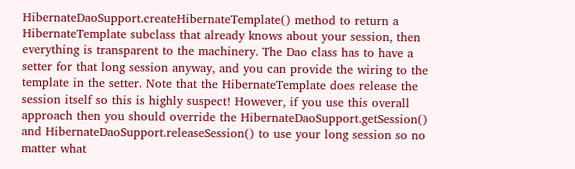HibernateDaoSupport.createHibernateTemplate() method to return a HibernateTemplate subclass that already knows about your session, then everything is transparent to the machinery. The Dao class has to have a setter for that long session anyway, and you can provide the wiring to the template in the setter. Note that the HibernateTemplate does release the session itself so this is highly suspect! However, if you use this overall approach then you should override the HibernateDaoSupport.getSession() and HibernateDaoSupport.releaseSession() to use your long session so no matter what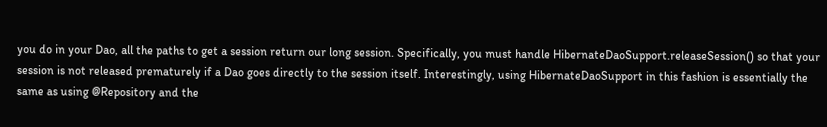you do in your Dao, all the paths to get a session return our long session. Specifically, you must handle HibernateDaoSupport.releaseSession() so that your session is not released prematurely if a Dao goes directly to the session itself. Interestingly, using HibernateDaoSupport in this fashion is essentially the same as using @Repository and the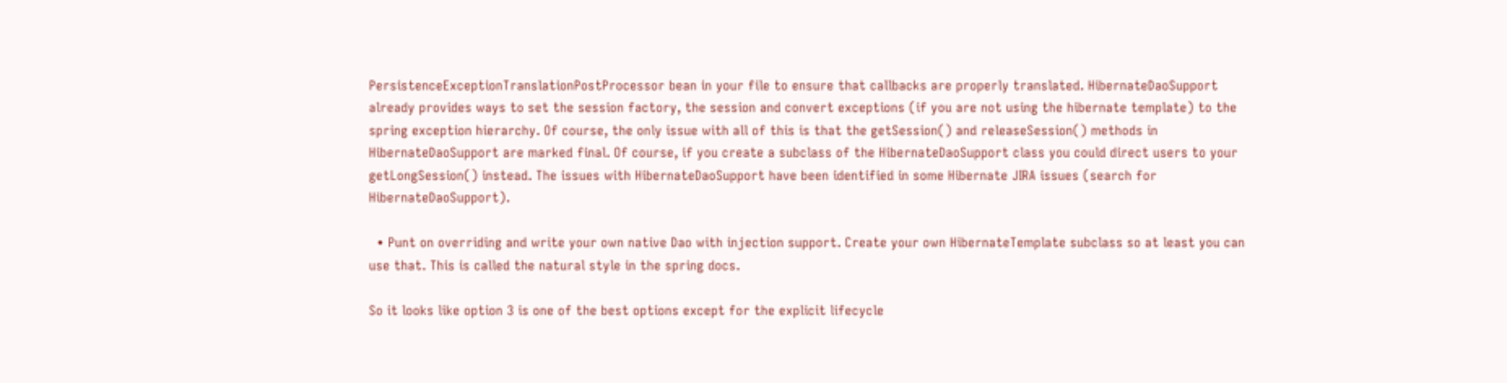PersistenceExceptionTranslationPostProcessor bean in your file to ensure that callbacks are properly translated. HibernateDaoSupport already provides ways to set the session factory, the session and convert exceptions (if you are not using the hibernate template) to the spring exception hierarchy. Of course, the only issue with all of this is that the getSession() and releaseSession() methods in HibernateDaoSupport are marked final. Of course, if you create a subclass of the HibernateDaoSupport class you could direct users to your getLongSession() instead. The issues with HibernateDaoSupport have been identified in some Hibernate JIRA issues (search for HibernateDaoSupport).

  • Punt on overriding and write your own native Dao with injection support. Create your own HibernateTemplate subclass so at least you can use that. This is called the natural style in the spring docs.

So it looks like option 3 is one of the best options except for the explicit lifecycle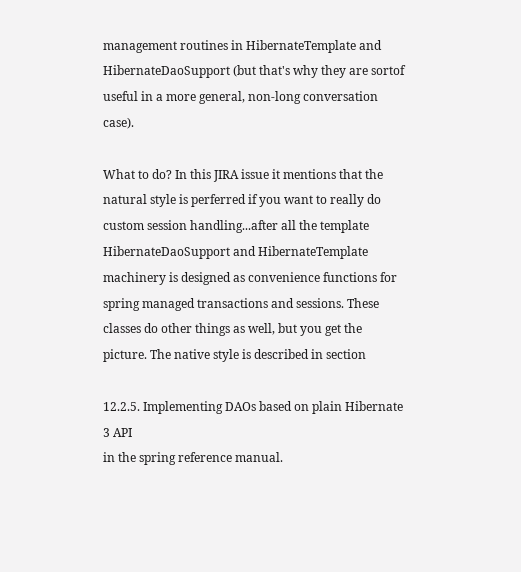management routines in HibernateTemplate and HibernateDaoSupport (but that's why they are sortof useful in a more general, non-long conversation case).

What to do? In this JIRA issue it mentions that the natural style is perferred if you want to really do custom session handling...after all the template HibernateDaoSupport and HibernateTemplate machinery is designed as convenience functions for spring managed transactions and sessions. These classes do other things as well, but you get the picture. The native style is described in section

12.2.5. Implementing DAOs based on plain Hibernate 3 API
in the spring reference manual.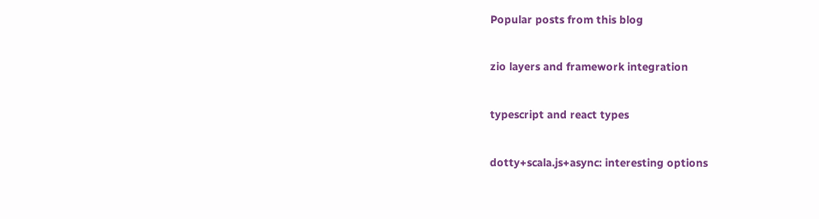Popular posts from this blog

zio layers and framework integration

typescript and react types

dotty+scala.js+async: interesting options